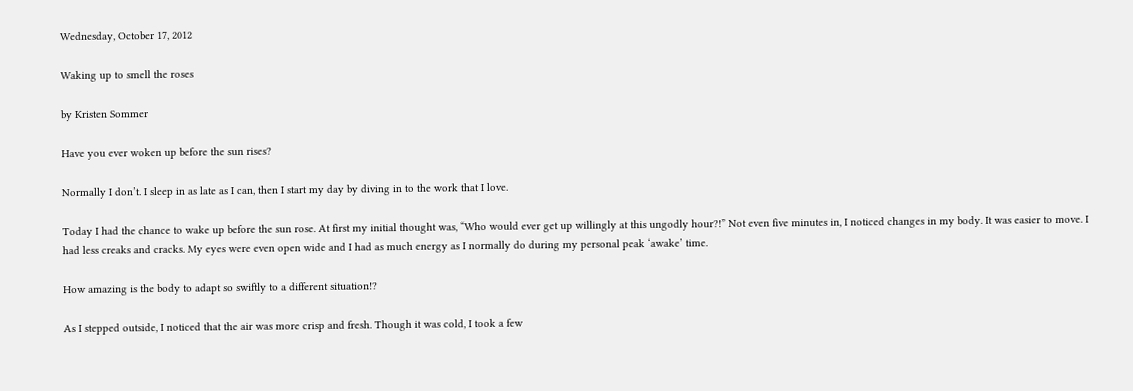Wednesday, October 17, 2012

Waking up to smell the roses

by Kristen Sommer

Have you ever woken up before the sun rises?

Normally I don’t. I sleep in as late as I can, then I start my day by diving in to the work that I love.

Today I had the chance to wake up before the sun rose. At first my initial thought was, “Who would ever get up willingly at this ungodly hour?!” Not even five minutes in, I noticed changes in my body. It was easier to move. I had less creaks and cracks. My eyes were even open wide and I had as much energy as I normally do during my personal peak ‘awake’ time.

How amazing is the body to adapt so swiftly to a different situation!?

As I stepped outside, I noticed that the air was more crisp and fresh. Though it was cold, I took a few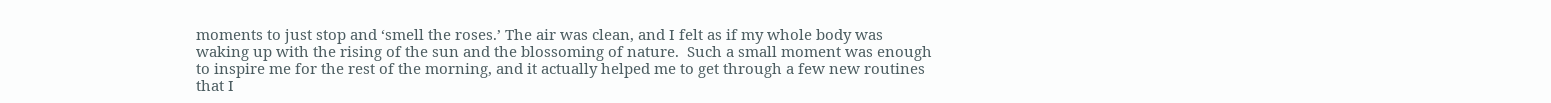moments to just stop and ‘smell the roses.’ The air was clean, and I felt as if my whole body was waking up with the rising of the sun and the blossoming of nature.  Such a small moment was enough to inspire me for the rest of the morning, and it actually helped me to get through a few new routines that I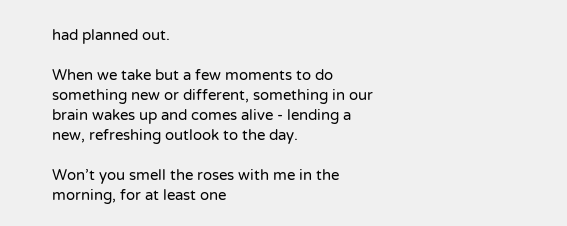had planned out.

When we take but a few moments to do something new or different, something in our brain wakes up and comes alive - lending a new, refreshing outlook to the day.

Won’t you smell the roses with me in the morning, for at least one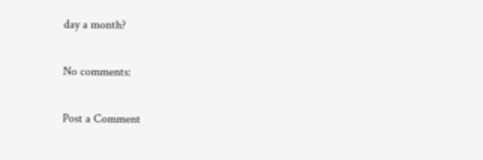day a month?

No comments:

Post a Comment